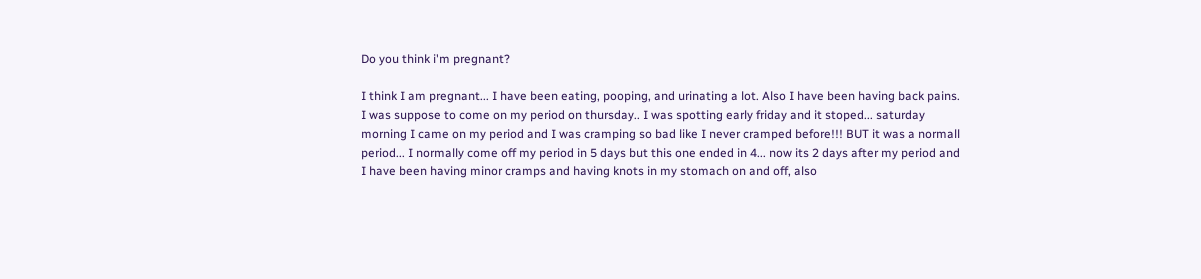Do you think i'm pregnant?

I think I am pregnant... I have been eating, pooping, and urinating a lot. Also I have been having back pains. I was suppose to come on my period on thursday.. I was spotting early friday and it stoped... saturday morning I came on my period and I was cramping so bad like I never cramped before!!! BUT it was a normall period... I normally come off my period in 5 days but this one ended in 4... now its 2 days after my period and I have been having minor cramps and having knots in my stomach on and off, also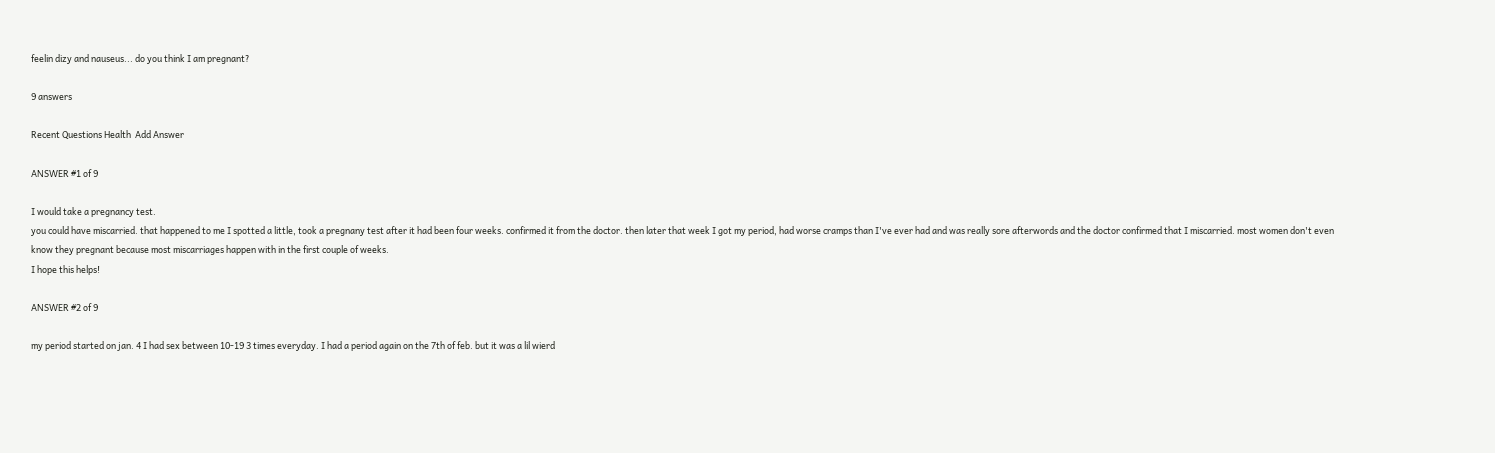feelin dizy and nauseus... do you think I am pregnant?

9 answers

Recent Questions Health  Add Answer

ANSWER #1 of 9

I would take a pregnancy test.
you could have miscarried. that happened to me I spotted a little, took a pregnany test after it had been four weeks. confirmed it from the doctor. then later that week I got my period, had worse cramps than I've ever had and was really sore afterwords and the doctor confirmed that I miscarried. most women don't even know they pregnant because most miscarriages happen with in the first couple of weeks.
I hope this helps!

ANSWER #2 of 9

my period started on jan. 4 I had sex between 10-19 3 times everyday. I had a period again on the 7th of feb. but it was a lil wierd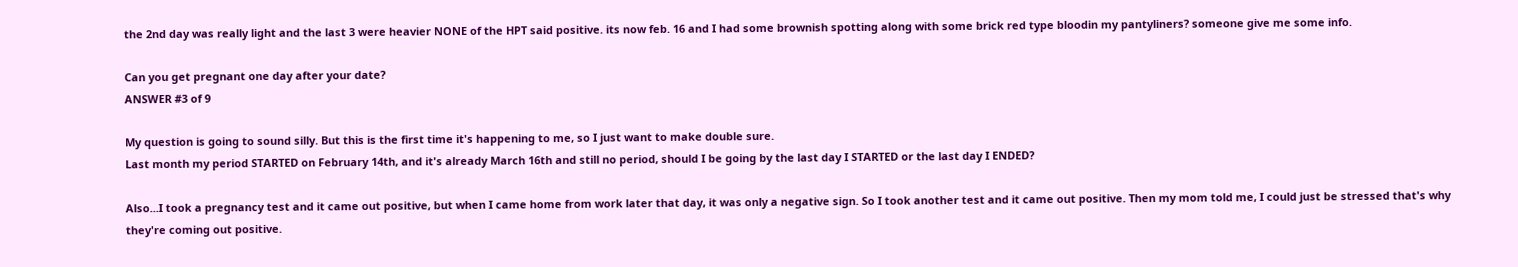the 2nd day was really light and the last 3 were heavier NONE of the HPT said positive. its now feb. 16 and I had some brownish spotting along with some brick red type bloodin my pantyliners? someone give me some info.

Can you get pregnant one day after your date?
ANSWER #3 of 9

My question is going to sound silly. But this is the first time it's happening to me, so I just want to make double sure.
Last month my period STARTED on February 14th, and it's already March 16th and still no period, should I be going by the last day I STARTED or the last day I ENDED?

Also...I took a pregnancy test and it came out positive, but when I came home from work later that day, it was only a negative sign. So I took another test and it came out positive. Then my mom told me, I could just be stressed that's why they're coming out positive.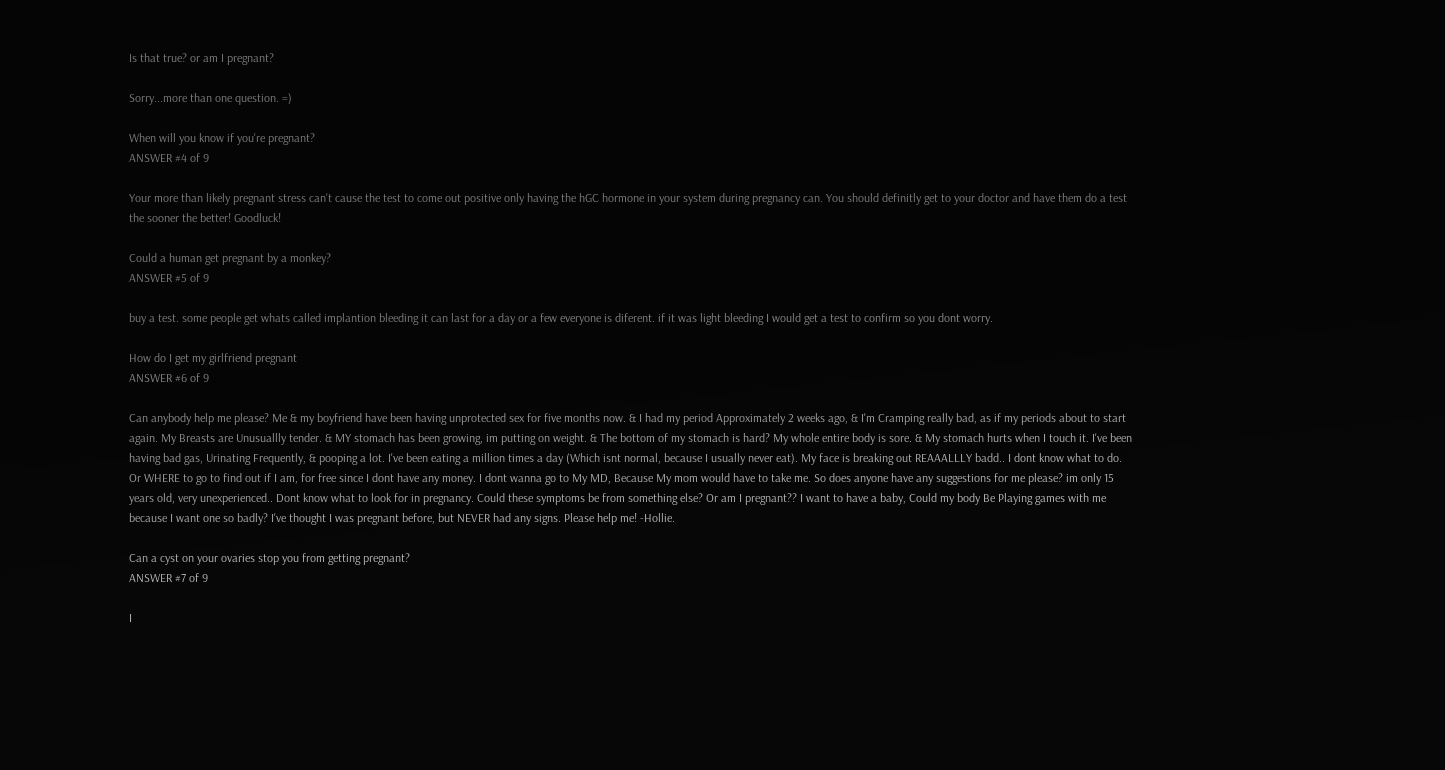Is that true? or am I pregnant?

Sorry...more than one question. =)

When will you know if you're pregnant?
ANSWER #4 of 9

Your more than likely pregnant stress can't cause the test to come out positive only having the hGC hormone in your system during pregnancy can. You should definitly get to your doctor and have them do a test the sooner the better! Goodluck!

Could a human get pregnant by a monkey?
ANSWER #5 of 9

buy a test. some people get whats called implantion bleeding it can last for a day or a few everyone is diferent. if it was light bleeding I would get a test to confirm so you dont worry.

How do I get my girlfriend pregnant
ANSWER #6 of 9

Can anybody help me please? Me & my boyfriend have been having unprotected sex for five months now. & I had my period Approximately 2 weeks ago, & I'm Cramping really bad, as if my periods about to start again. My Breasts are Unusuallly tender. & MY stomach has been growing, im putting on weight. & The bottom of my stomach is hard? My whole entire body is sore. & My stomach hurts when I touch it. I've been having bad gas, Urinating Frequently, & pooping a lot. I've been eating a million times a day (Which isnt normal, because I usually never eat). My face is breaking out REAAALLLY badd.. I dont know what to do. Or WHERE to go to find out if I am, for free since I dont have any money. I dont wanna go to My MD, Because My mom would have to take me. So does anyone have any suggestions for me please? im only 15 years old, very unexperienced.. Dont know what to look for in pregnancy. Could these symptoms be from something else? Or am I pregnant?? I want to have a baby, Could my body Be Playing games with me because I want one so badly? I've thought I was pregnant before, but NEVER had any signs. Please help me! -Hollie.

Can a cyst on your ovaries stop you from getting pregnant?
ANSWER #7 of 9

I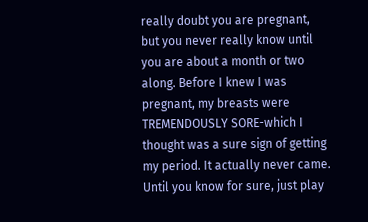really doubt you are pregnant, but you never really know until you are about a month or two along. Before I knew I was pregnant, my breasts were TREMENDOUSLY SORE-which I thought was a sure sign of getting my period. It actually never came. Until you know for sure, just play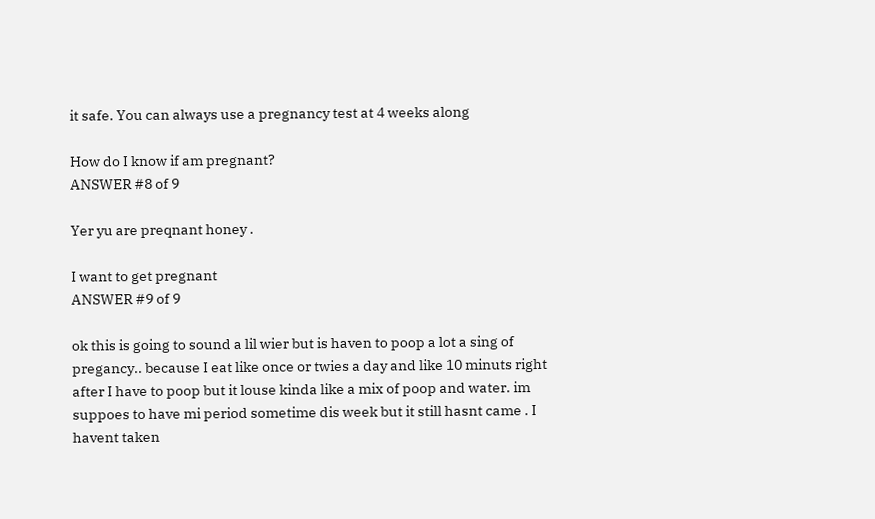it safe. You can always use a pregnancy test at 4 weeks along

How do I know if am pregnant?
ANSWER #8 of 9

Yer yu are preqnant honey .

I want to get pregnant
ANSWER #9 of 9

ok this is going to sound a lil wier but is haven to poop a lot a sing of pregancy.. because I eat like once or twies a day and like 10 minuts right after I have to poop but it louse kinda like a mix of poop and water. im suppoes to have mi period sometime dis week but it still hasnt came . I havent taken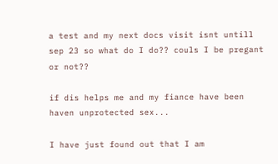a test and my next docs visit isnt untill sep 23 so what do I do?? couls I be pregant or not??

if dis helps me and my fiance have been haven unprotected sex...

I have just found out that I am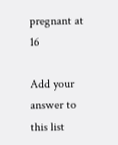pregnant at 16

Add your answer to this list